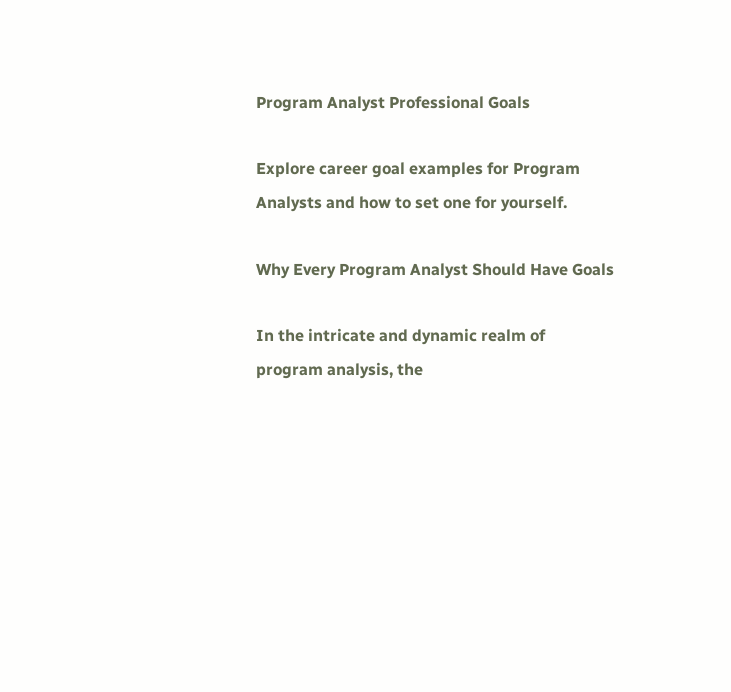Program Analyst Professional Goals

Explore career goal examples for Program Analysts and how to set one for yourself.

Why Every Program Analyst Should Have Goals

In the intricate and dynamic realm of program analysis, the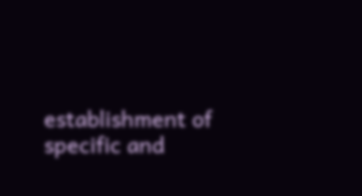establishment of specific and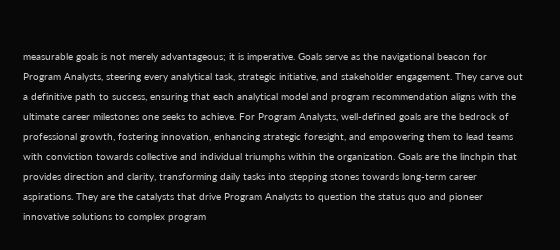measurable goals is not merely advantageous; it is imperative. Goals serve as the navigational beacon for Program Analysts, steering every analytical task, strategic initiative, and stakeholder engagement. They carve out a definitive path to success, ensuring that each analytical model and program recommendation aligns with the ultimate career milestones one seeks to achieve. For Program Analysts, well-defined goals are the bedrock of professional growth, fostering innovation, enhancing strategic foresight, and empowering them to lead teams with conviction towards collective and individual triumphs within the organization. Goals are the linchpin that provides direction and clarity, transforming daily tasks into stepping stones towards long-term career aspirations. They are the catalysts that drive Program Analysts to question the status quo and pioneer innovative solutions to complex program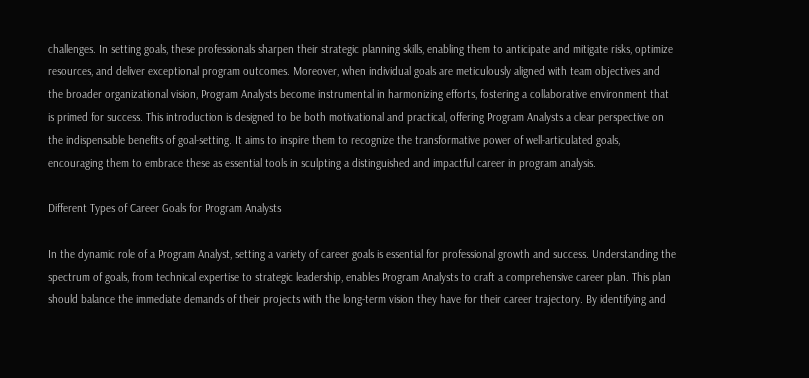challenges. In setting goals, these professionals sharpen their strategic planning skills, enabling them to anticipate and mitigate risks, optimize resources, and deliver exceptional program outcomes. Moreover, when individual goals are meticulously aligned with team objectives and the broader organizational vision, Program Analysts become instrumental in harmonizing efforts, fostering a collaborative environment that is primed for success. This introduction is designed to be both motivational and practical, offering Program Analysts a clear perspective on the indispensable benefits of goal-setting. It aims to inspire them to recognize the transformative power of well-articulated goals, encouraging them to embrace these as essential tools in sculpting a distinguished and impactful career in program analysis.

Different Types of Career Goals for Program Analysts

In the dynamic role of a Program Analyst, setting a variety of career goals is essential for professional growth and success. Understanding the spectrum of goals, from technical expertise to strategic leadership, enables Program Analysts to craft a comprehensive career plan. This plan should balance the immediate demands of their projects with the long-term vision they have for their career trajectory. By identifying and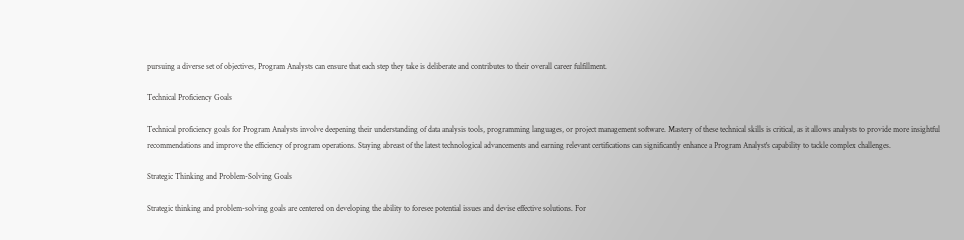pursuing a diverse set of objectives, Program Analysts can ensure that each step they take is deliberate and contributes to their overall career fulfillment.

Technical Proficiency Goals

Technical proficiency goals for Program Analysts involve deepening their understanding of data analysis tools, programming languages, or project management software. Mastery of these technical skills is critical, as it allows analysts to provide more insightful recommendations and improve the efficiency of program operations. Staying abreast of the latest technological advancements and earning relevant certifications can significantly enhance a Program Analyst's capability to tackle complex challenges.

Strategic Thinking and Problem-Solving Goals

Strategic thinking and problem-solving goals are centered on developing the ability to foresee potential issues and devise effective solutions. For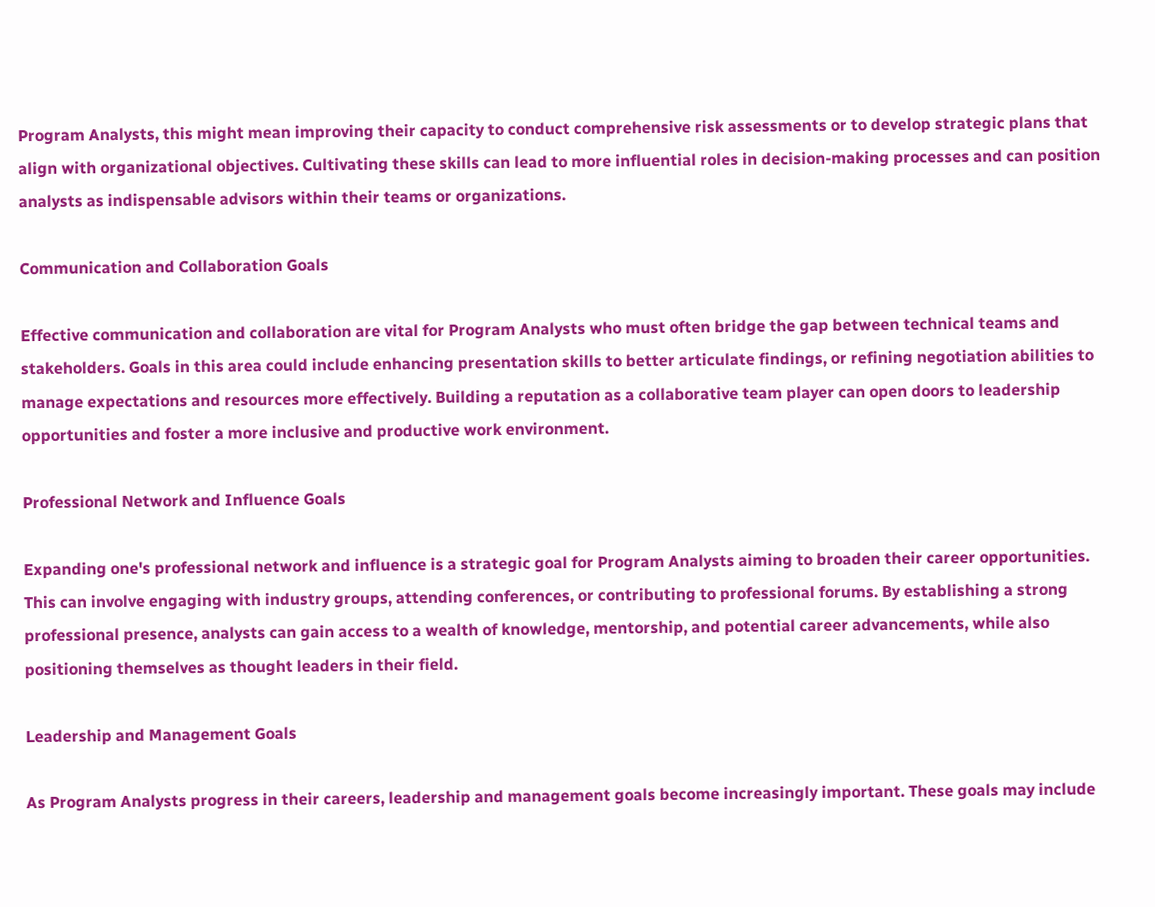Program Analysts, this might mean improving their capacity to conduct comprehensive risk assessments or to develop strategic plans that align with organizational objectives. Cultivating these skills can lead to more influential roles in decision-making processes and can position analysts as indispensable advisors within their teams or organizations.

Communication and Collaboration Goals

Effective communication and collaboration are vital for Program Analysts who must often bridge the gap between technical teams and stakeholders. Goals in this area could include enhancing presentation skills to better articulate findings, or refining negotiation abilities to manage expectations and resources more effectively. Building a reputation as a collaborative team player can open doors to leadership opportunities and foster a more inclusive and productive work environment.

Professional Network and Influence Goals

Expanding one's professional network and influence is a strategic goal for Program Analysts aiming to broaden their career opportunities. This can involve engaging with industry groups, attending conferences, or contributing to professional forums. By establishing a strong professional presence, analysts can gain access to a wealth of knowledge, mentorship, and potential career advancements, while also positioning themselves as thought leaders in their field.

Leadership and Management Goals

As Program Analysts progress in their careers, leadership and management goals become increasingly important. These goals may include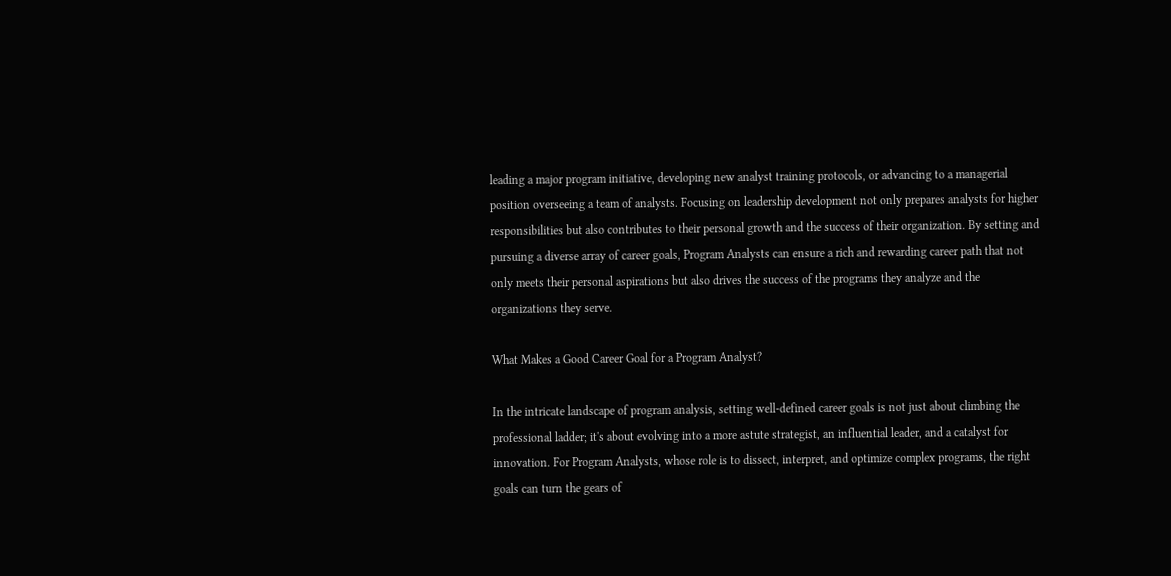leading a major program initiative, developing new analyst training protocols, or advancing to a managerial position overseeing a team of analysts. Focusing on leadership development not only prepares analysts for higher responsibilities but also contributes to their personal growth and the success of their organization. By setting and pursuing a diverse array of career goals, Program Analysts can ensure a rich and rewarding career path that not only meets their personal aspirations but also drives the success of the programs they analyze and the organizations they serve.

What Makes a Good Career Goal for a Program Analyst?

In the intricate landscape of program analysis, setting well-defined career goals is not just about climbing the professional ladder; it's about evolving into a more astute strategist, an influential leader, and a catalyst for innovation. For Program Analysts, whose role is to dissect, interpret, and optimize complex programs, the right goals can turn the gears of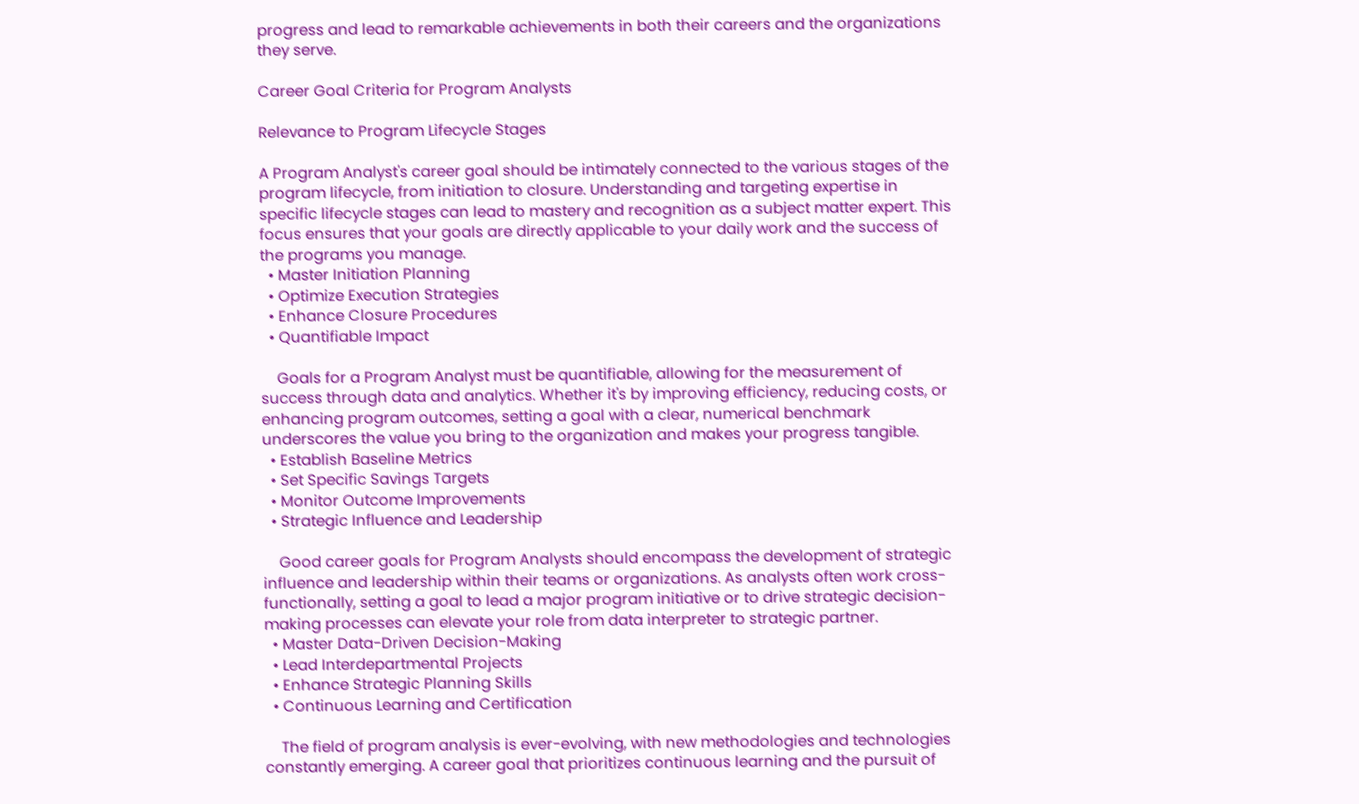progress and lead to remarkable achievements in both their careers and the organizations they serve.

Career Goal Criteria for Program Analysts

Relevance to Program Lifecycle Stages

A Program Analyst's career goal should be intimately connected to the various stages of the program lifecycle, from initiation to closure. Understanding and targeting expertise in specific lifecycle stages can lead to mastery and recognition as a subject matter expert. This focus ensures that your goals are directly applicable to your daily work and the success of the programs you manage.
  • Master Initiation Planning
  • Optimize Execution Strategies
  • Enhance Closure Procedures
  • Quantifiable Impact

    Goals for a Program Analyst must be quantifiable, allowing for the measurement of success through data and analytics. Whether it's by improving efficiency, reducing costs, or enhancing program outcomes, setting a goal with a clear, numerical benchmark underscores the value you bring to the organization and makes your progress tangible.
  • Establish Baseline Metrics
  • Set Specific Savings Targets
  • Monitor Outcome Improvements
  • Strategic Influence and Leadership

    Good career goals for Program Analysts should encompass the development of strategic influence and leadership within their teams or organizations. As analysts often work cross-functionally, setting a goal to lead a major program initiative or to drive strategic decision-making processes can elevate your role from data interpreter to strategic partner.
  • Master Data-Driven Decision-Making
  • Lead Interdepartmental Projects
  • Enhance Strategic Planning Skills
  • Continuous Learning and Certification

    The field of program analysis is ever-evolving, with new methodologies and technologies constantly emerging. A career goal that prioritizes continuous learning and the pursuit of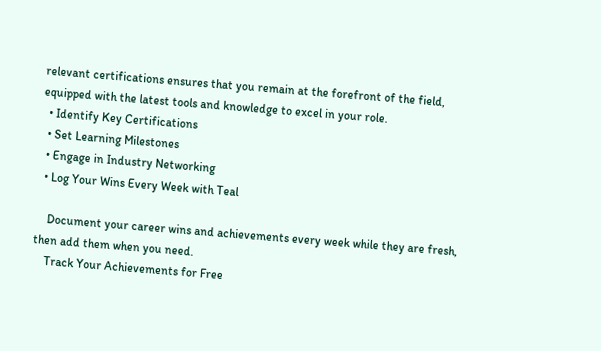relevant certifications ensures that you remain at the forefront of the field, equipped with the latest tools and knowledge to excel in your role.
  • Identify Key Certifications
  • Set Learning Milestones
  • Engage in Industry Networking
  • Log Your Wins Every Week with Teal

    Document your career wins and achievements every week while they are fresh, then add them when you need.
    Track Your Achievements for Free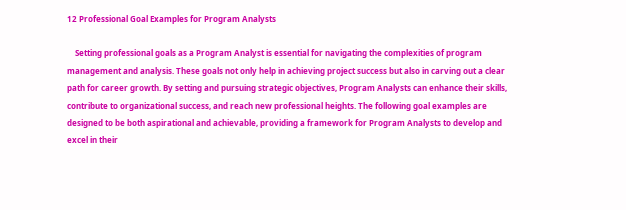12 Professional Goal Examples for Program Analysts

    Setting professional goals as a Program Analyst is essential for navigating the complexities of program management and analysis. These goals not only help in achieving project success but also in carving out a clear path for career growth. By setting and pursuing strategic objectives, Program Analysts can enhance their skills, contribute to organizational success, and reach new professional heights. The following goal examples are designed to be both aspirational and achievable, providing a framework for Program Analysts to develop and excel in their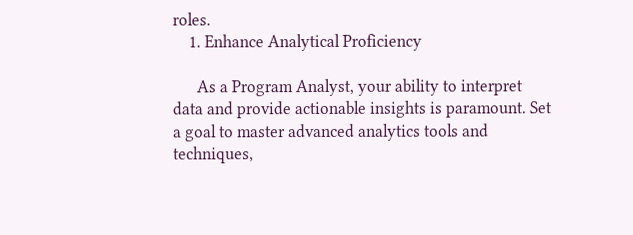roles.
    1. Enhance Analytical Proficiency

      As a Program Analyst, your ability to interpret data and provide actionable insights is paramount. Set a goal to master advanced analytics tools and techniques,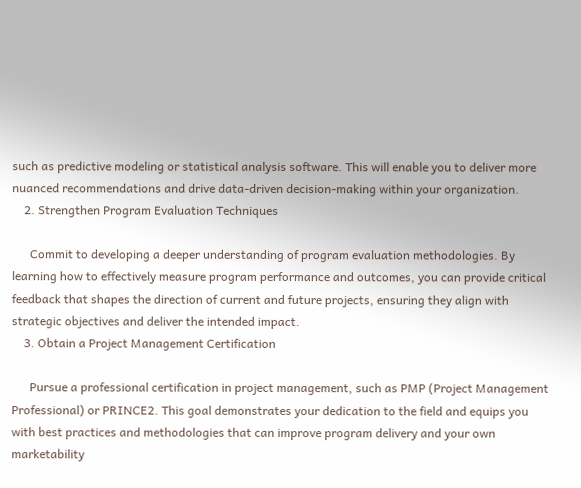such as predictive modeling or statistical analysis software. This will enable you to deliver more nuanced recommendations and drive data-driven decision-making within your organization.
    2. Strengthen Program Evaluation Techniques

      Commit to developing a deeper understanding of program evaluation methodologies. By learning how to effectively measure program performance and outcomes, you can provide critical feedback that shapes the direction of current and future projects, ensuring they align with strategic objectives and deliver the intended impact.
    3. Obtain a Project Management Certification

      Pursue a professional certification in project management, such as PMP (Project Management Professional) or PRINCE2. This goal demonstrates your dedication to the field and equips you with best practices and methodologies that can improve program delivery and your own marketability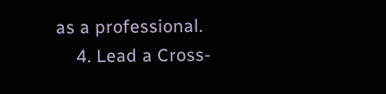as a professional.
    4. Lead a Cross-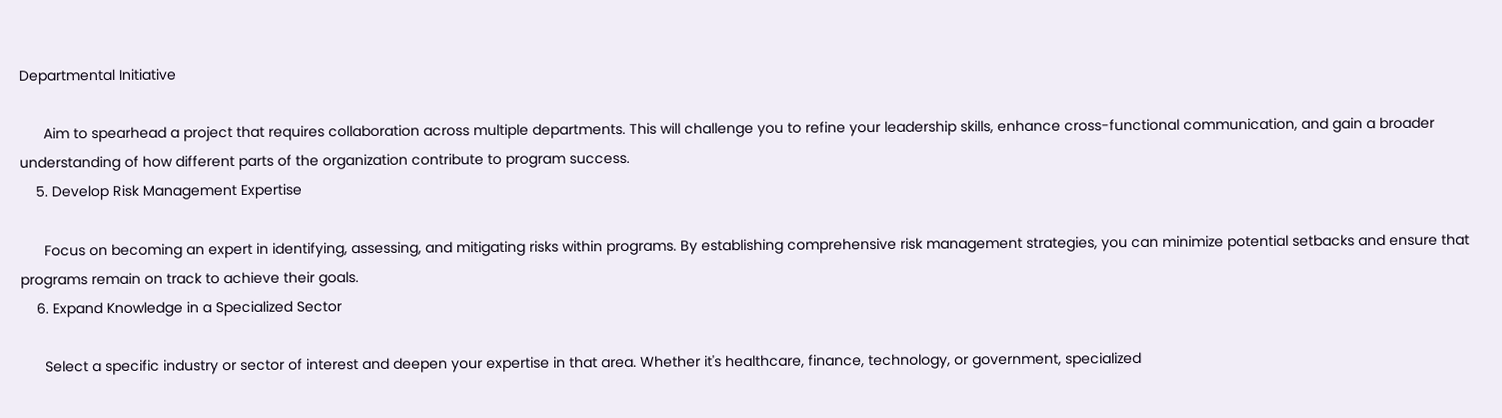Departmental Initiative

      Aim to spearhead a project that requires collaboration across multiple departments. This will challenge you to refine your leadership skills, enhance cross-functional communication, and gain a broader understanding of how different parts of the organization contribute to program success.
    5. Develop Risk Management Expertise

      Focus on becoming an expert in identifying, assessing, and mitigating risks within programs. By establishing comprehensive risk management strategies, you can minimize potential setbacks and ensure that programs remain on track to achieve their goals.
    6. Expand Knowledge in a Specialized Sector

      Select a specific industry or sector of interest and deepen your expertise in that area. Whether it's healthcare, finance, technology, or government, specialized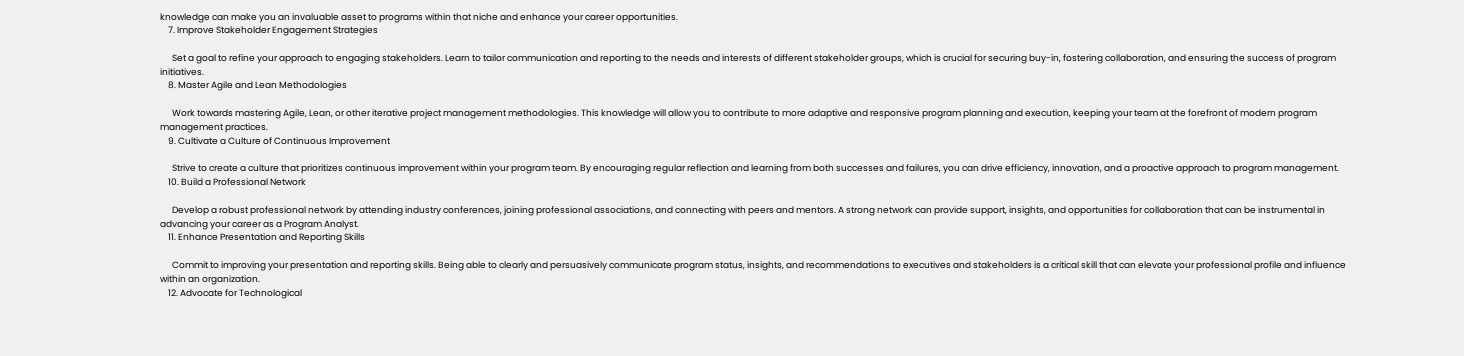knowledge can make you an invaluable asset to programs within that niche and enhance your career opportunities.
    7. Improve Stakeholder Engagement Strategies

      Set a goal to refine your approach to engaging stakeholders. Learn to tailor communication and reporting to the needs and interests of different stakeholder groups, which is crucial for securing buy-in, fostering collaboration, and ensuring the success of program initiatives.
    8. Master Agile and Lean Methodologies

      Work towards mastering Agile, Lean, or other iterative project management methodologies. This knowledge will allow you to contribute to more adaptive and responsive program planning and execution, keeping your team at the forefront of modern program management practices.
    9. Cultivate a Culture of Continuous Improvement

      Strive to create a culture that prioritizes continuous improvement within your program team. By encouraging regular reflection and learning from both successes and failures, you can drive efficiency, innovation, and a proactive approach to program management.
    10. Build a Professional Network

      Develop a robust professional network by attending industry conferences, joining professional associations, and connecting with peers and mentors. A strong network can provide support, insights, and opportunities for collaboration that can be instrumental in advancing your career as a Program Analyst.
    11. Enhance Presentation and Reporting Skills

      Commit to improving your presentation and reporting skills. Being able to clearly and persuasively communicate program status, insights, and recommendations to executives and stakeholders is a critical skill that can elevate your professional profile and influence within an organization.
    12. Advocate for Technological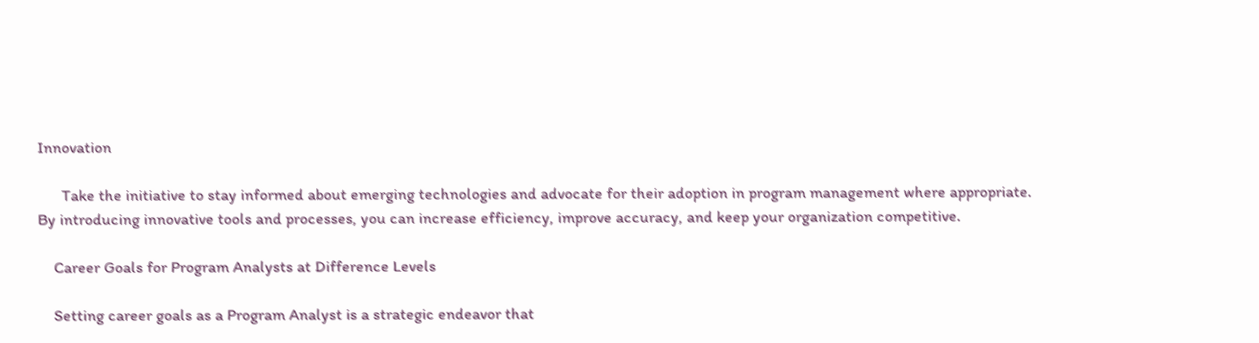Innovation

      Take the initiative to stay informed about emerging technologies and advocate for their adoption in program management where appropriate. By introducing innovative tools and processes, you can increase efficiency, improve accuracy, and keep your organization competitive.

    Career Goals for Program Analysts at Difference Levels

    Setting career goals as a Program Analyst is a strategic endeavor that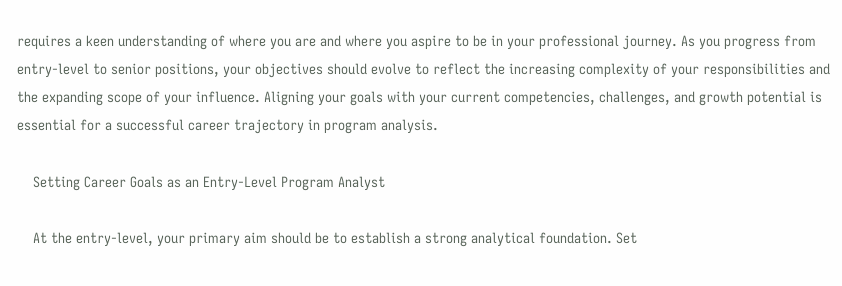requires a keen understanding of where you are and where you aspire to be in your professional journey. As you progress from entry-level to senior positions, your objectives should evolve to reflect the increasing complexity of your responsibilities and the expanding scope of your influence. Aligning your goals with your current competencies, challenges, and growth potential is essential for a successful career trajectory in program analysis.

    Setting Career Goals as an Entry-Level Program Analyst

    At the entry-level, your primary aim should be to establish a strong analytical foundation. Set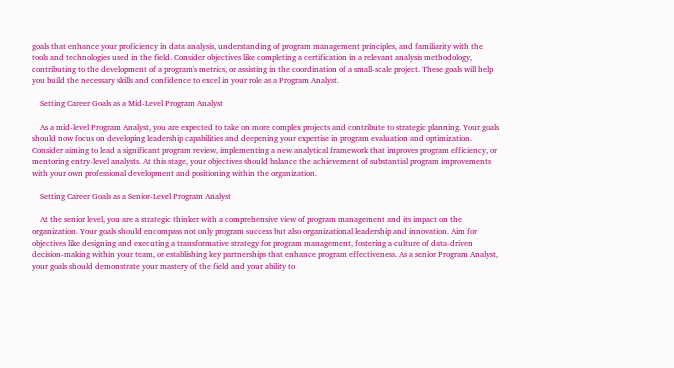goals that enhance your proficiency in data analysis, understanding of program management principles, and familiarity with the tools and technologies used in the field. Consider objectives like completing a certification in a relevant analysis methodology, contributing to the development of a program's metrics, or assisting in the coordination of a small-scale project. These goals will help you build the necessary skills and confidence to excel in your role as a Program Analyst.

    Setting Career Goals as a Mid-Level Program Analyst

    As a mid-level Program Analyst, you are expected to take on more complex projects and contribute to strategic planning. Your goals should now focus on developing leadership capabilities and deepening your expertise in program evaluation and optimization. Consider aiming to lead a significant program review, implementing a new analytical framework that improves program efficiency, or mentoring entry-level analysts. At this stage, your objectives should balance the achievement of substantial program improvements with your own professional development and positioning within the organization.

    Setting Career Goals as a Senior-Level Program Analyst

    At the senior level, you are a strategic thinker with a comprehensive view of program management and its impact on the organization. Your goals should encompass not only program success but also organizational leadership and innovation. Aim for objectives like designing and executing a transformative strategy for program management, fostering a culture of data-driven decision-making within your team, or establishing key partnerships that enhance program effectiveness. As a senior Program Analyst, your goals should demonstrate your mastery of the field and your ability to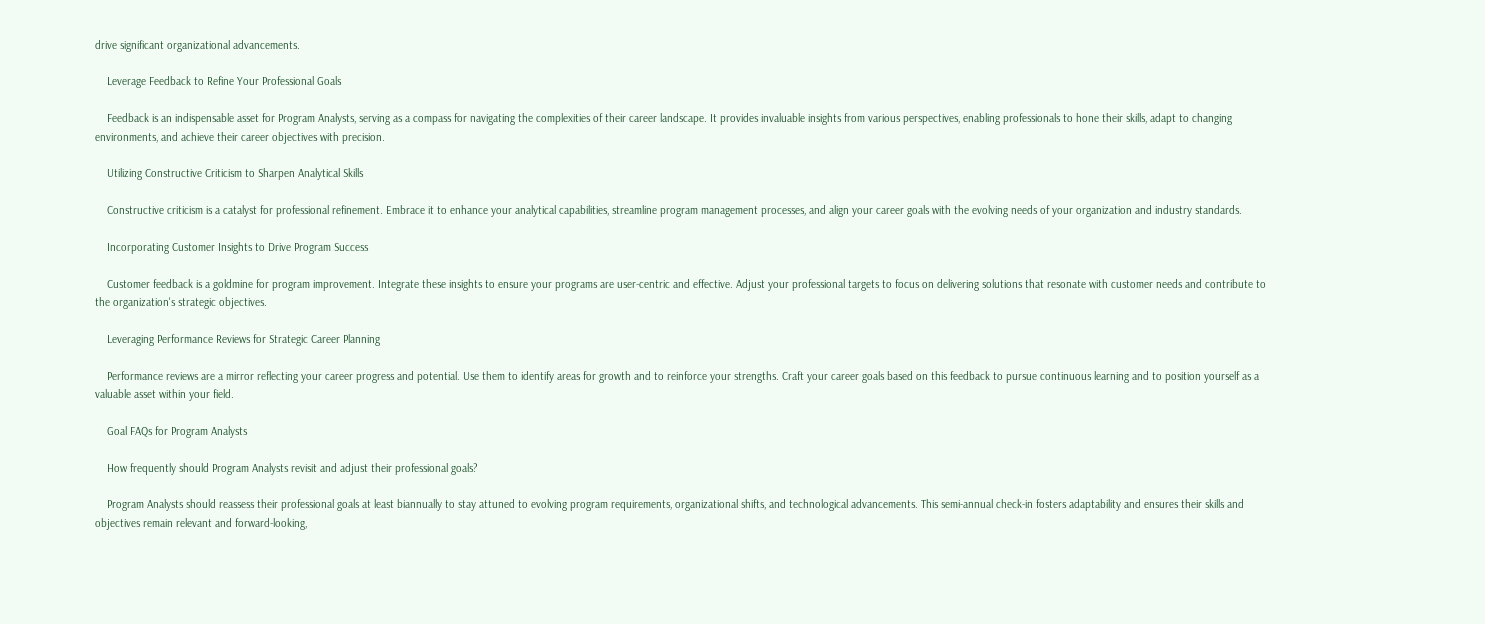drive significant organizational advancements.

    Leverage Feedback to Refine Your Professional Goals

    Feedback is an indispensable asset for Program Analysts, serving as a compass for navigating the complexities of their career landscape. It provides invaluable insights from various perspectives, enabling professionals to hone their skills, adapt to changing environments, and achieve their career objectives with precision.

    Utilizing Constructive Criticism to Sharpen Analytical Skills

    Constructive criticism is a catalyst for professional refinement. Embrace it to enhance your analytical capabilities, streamline program management processes, and align your career goals with the evolving needs of your organization and industry standards.

    Incorporating Customer Insights to Drive Program Success

    Customer feedback is a goldmine for program improvement. Integrate these insights to ensure your programs are user-centric and effective. Adjust your professional targets to focus on delivering solutions that resonate with customer needs and contribute to the organization's strategic objectives.

    Leveraging Performance Reviews for Strategic Career Planning

    Performance reviews are a mirror reflecting your career progress and potential. Use them to identify areas for growth and to reinforce your strengths. Craft your career goals based on this feedback to pursue continuous learning and to position yourself as a valuable asset within your field.

    Goal FAQs for Program Analysts

    How frequently should Program Analysts revisit and adjust their professional goals?

    Program Analysts should reassess their professional goals at least biannually to stay attuned to evolving program requirements, organizational shifts, and technological advancements. This semi-annual check-in fosters adaptability and ensures their skills and objectives remain relevant and forward-looking,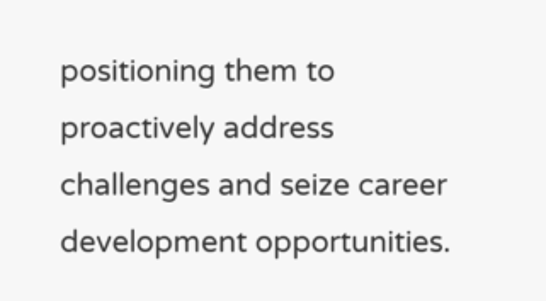positioning them to proactively address challenges and seize career development opportunities.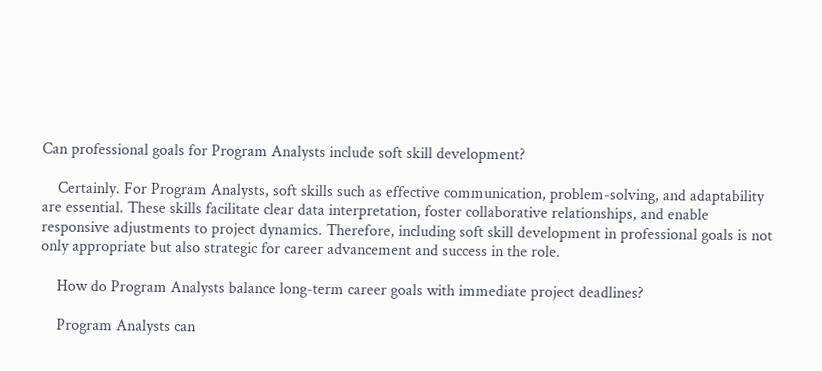Can professional goals for Program Analysts include soft skill development?

    Certainly. For Program Analysts, soft skills such as effective communication, problem-solving, and adaptability are essential. These skills facilitate clear data interpretation, foster collaborative relationships, and enable responsive adjustments to project dynamics. Therefore, including soft skill development in professional goals is not only appropriate but also strategic for career advancement and success in the role.

    How do Program Analysts balance long-term career goals with immediate project deadlines?

    Program Analysts can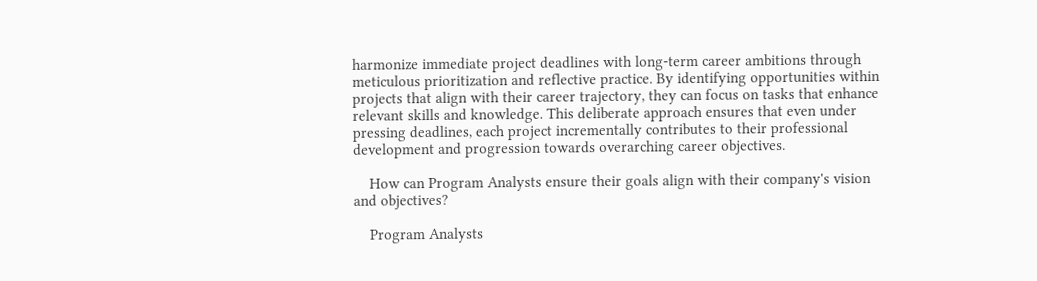harmonize immediate project deadlines with long-term career ambitions through meticulous prioritization and reflective practice. By identifying opportunities within projects that align with their career trajectory, they can focus on tasks that enhance relevant skills and knowledge. This deliberate approach ensures that even under pressing deadlines, each project incrementally contributes to their professional development and progression towards overarching career objectives.

    How can Program Analysts ensure their goals align with their company's vision and objectives?

    Program Analysts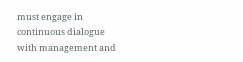must engage in continuous dialogue with management and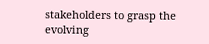stakeholders to grasp the evolving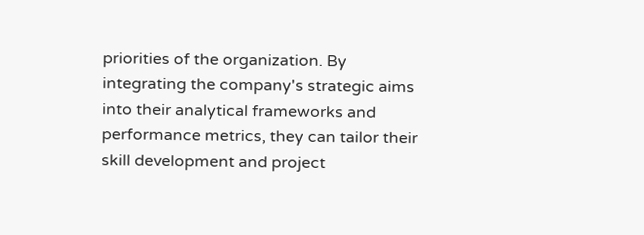priorities of the organization. By integrating the company's strategic aims into their analytical frameworks and performance metrics, they can tailor their skill development and project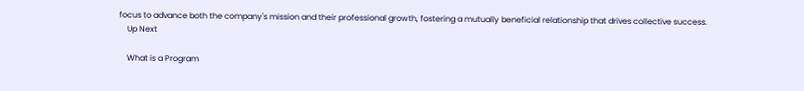focus to advance both the company's mission and their professional growth, fostering a mutually beneficial relationship that drives collective success.
    Up Next

    What is a Program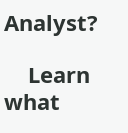Analyst?

    Learn what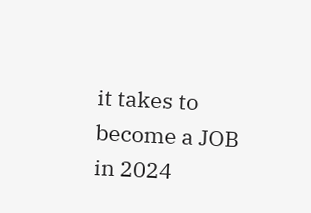it takes to become a JOB in 2024